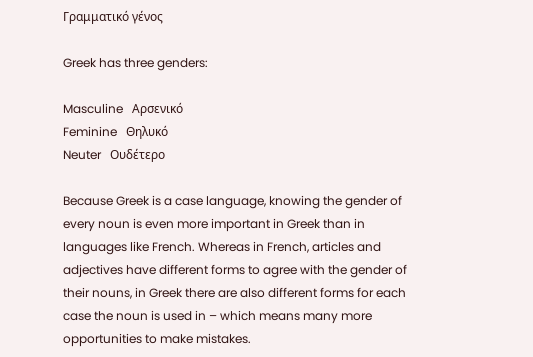Γραμματικό γένος

Greek has three genders:

Masculine   Αρσενικό
Feminine   Θηλυκό
Neuter   Ουδέτερο

Because Greek is a case language, knowing the gender of every noun is even more important in Greek than in languages like French. Whereas in French, articles and adjectives have different forms to agree with the gender of their nouns, in Greek there are also different forms for each case the noun is used in – which means many more opportunities to make mistakes.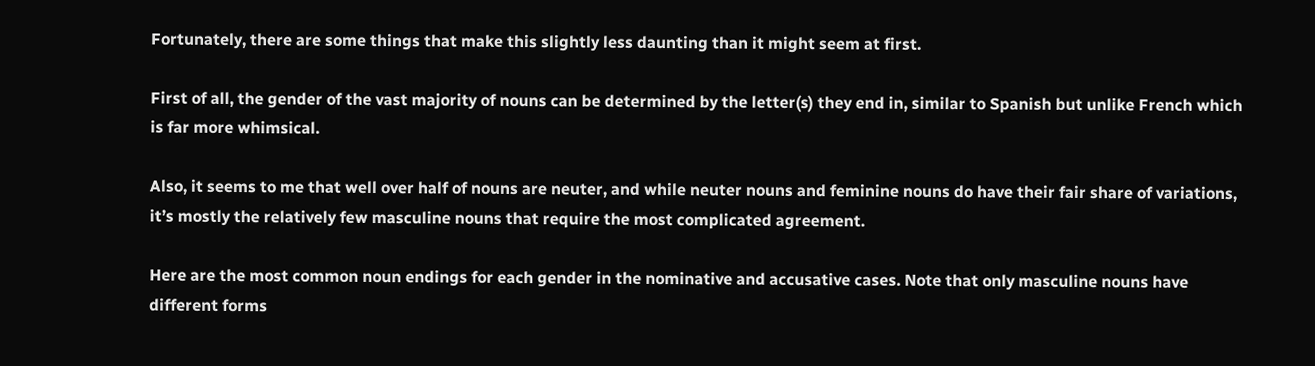Fortunately, there are some things that make this slightly less daunting than it might seem at first.

First of all, the gender of the vast majority of nouns can be determined by the letter(s) they end in, similar to Spanish but unlike French which is far more whimsical.

Also, it seems to me that well over half of nouns are neuter, and while neuter nouns and feminine nouns do have their fair share of variations, it’s mostly the relatively few masculine nouns that require the most complicated agreement.

Here are the most common noun endings for each gender in the nominative and accusative cases. Note that only masculine nouns have different forms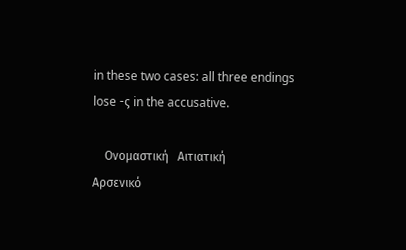in these two cases: all three endings lose -ς in the accusative.

    Ονομαστική   Αιτιατική
Αρσενικό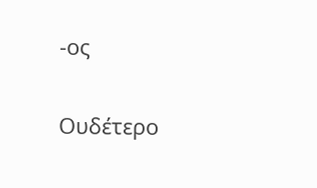-ος

Ουδέτερο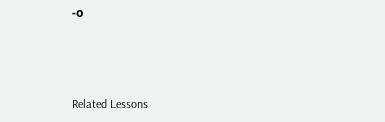-ο



Related Lessons